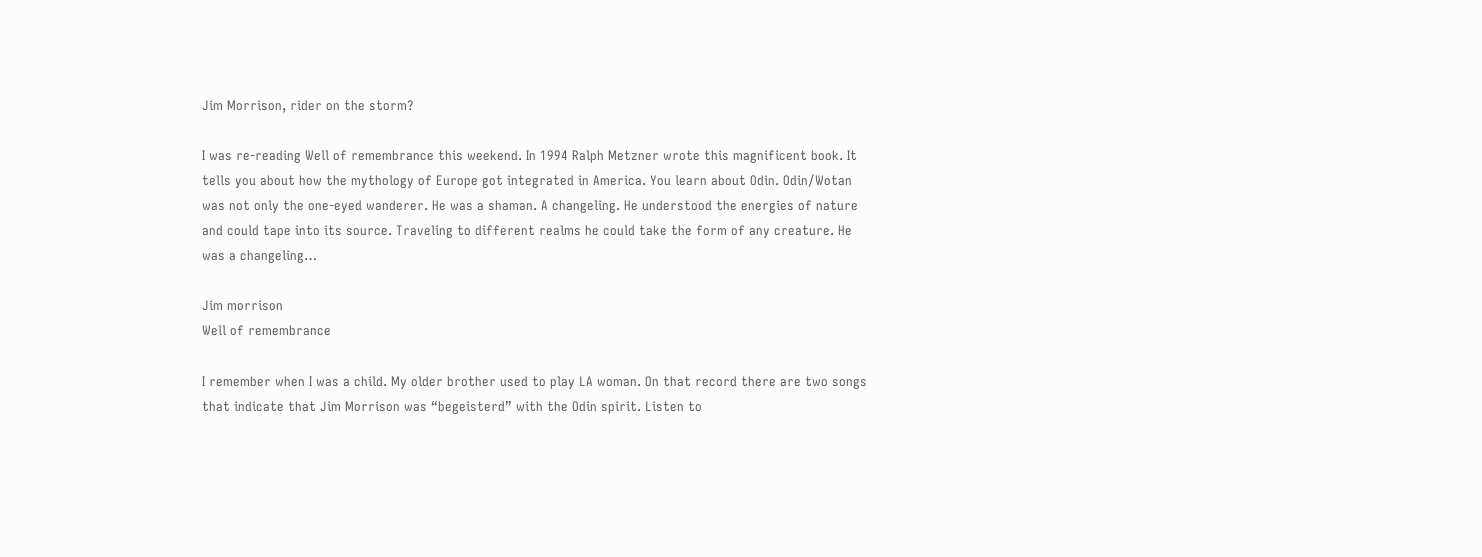Jim Morrison, rider on the storm?

I was re-reading Well of remembrance this weekend. In 1994 Ralph Metzner wrote this magnificent book. It tells you about how the mythology of Europe got integrated in America. You learn about Odin. Odin/Wotan was not only the one-eyed wanderer. He was a shaman. A changeling. He understood the energies of nature and could tape into its source. Traveling to different realms he could take the form of any creature. He was a changeling…

Jim morrison
Well of remembrance

I remember when I was a child. My older brother used to play LA woman. On that record there are two songs that indicate that Jim Morrison was “begeisterd” with the Odin spirit. Listen to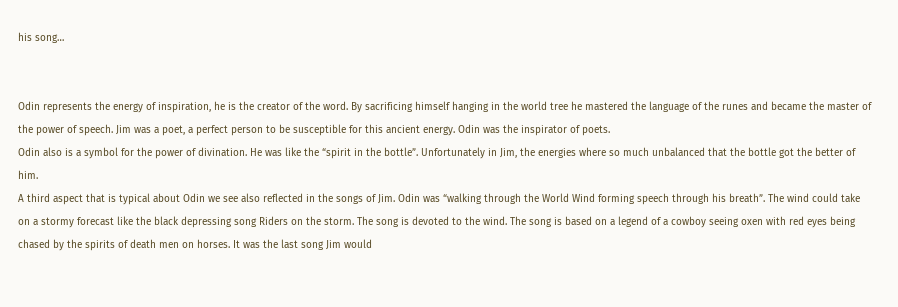his song…


Odin represents the energy of inspiration, he is the creator of the word. By sacrificing himself hanging in the world tree he mastered the language of the runes and became the master of the power of speech. Jim was a poet, a perfect person to be susceptible for this ancient energy. Odin was the inspirator of poets.
Odin also is a symbol for the power of divination. He was like the “spirit in the bottle”. Unfortunately in Jim, the energies where so much unbalanced that the bottle got the better of him.
A third aspect that is typical about Odin we see also reflected in the songs of Jim. Odin was “walking through the World Wind forming speech through his breath”. The wind could take on a stormy forecast like the black depressing song Riders on the storm. The song is devoted to the wind. The song is based on a legend of a cowboy seeing oxen with red eyes being chased by the spirits of death men on horses. It was the last song Jim would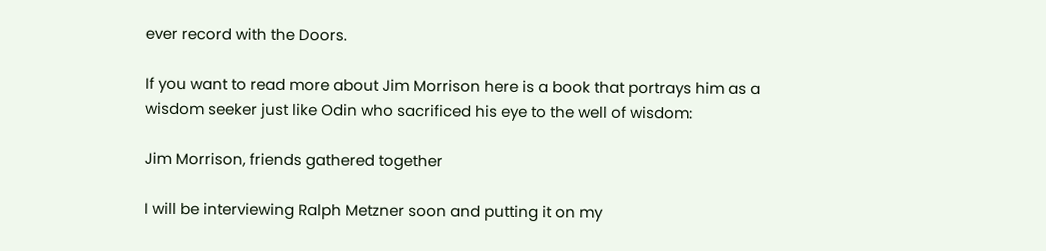ever record with the Doors.

If you want to read more about Jim Morrison here is a book that portrays him as a wisdom seeker just like Odin who sacrificed his eye to the well of wisdom:

Jim Morrison, friends gathered together

I will be interviewing Ralph Metzner soon and putting it on my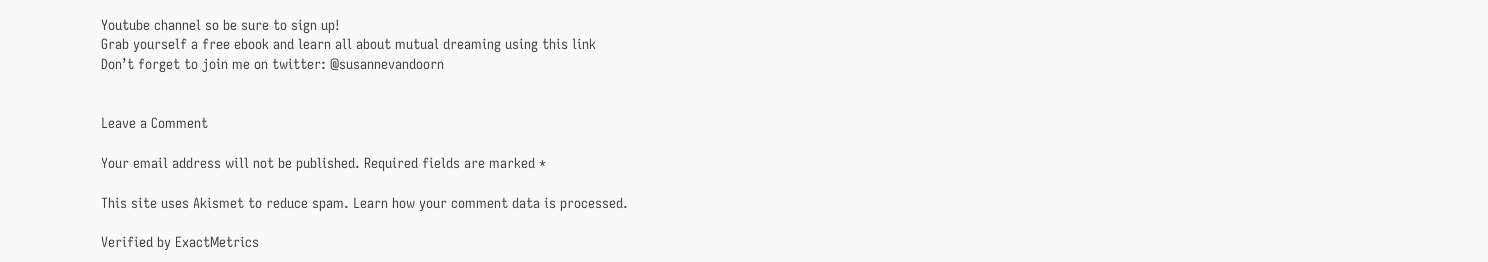Youtube channel so be sure to sign up!
Grab yourself a free ebook and learn all about mutual dreaming using this link
Don’t forget to join me on twitter: @susannevandoorn


Leave a Comment

Your email address will not be published. Required fields are marked *

This site uses Akismet to reduce spam. Learn how your comment data is processed.

Verified by ExactMetrics